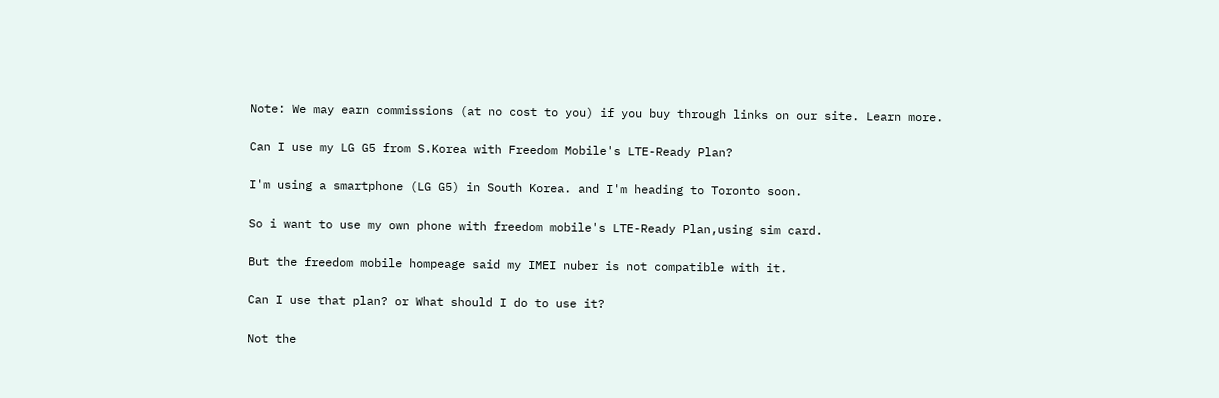Note: We may earn commissions (at no cost to you) if you buy through links on our site. Learn more.

Can I use my LG G5 from S.Korea with Freedom Mobile's LTE-Ready Plan?

I'm using a smartphone (LG G5) in South Korea. and I'm heading to Toronto soon.

So i want to use my own phone with freedom mobile's LTE-Ready Plan,using sim card.

But the freedom mobile hompeage said my IMEI nuber is not compatible with it.

Can I use that plan? or What should I do to use it?

Not the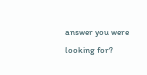answer you were looking for?